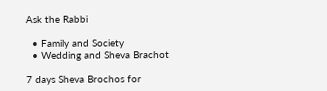Ask the Rabbi

  • Family and Society
  • Wedding and Sheva Brachot

7 days Sheva Brochos for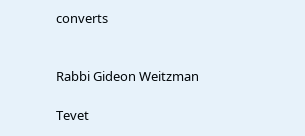converts


Rabbi Gideon Weitzman

Tevet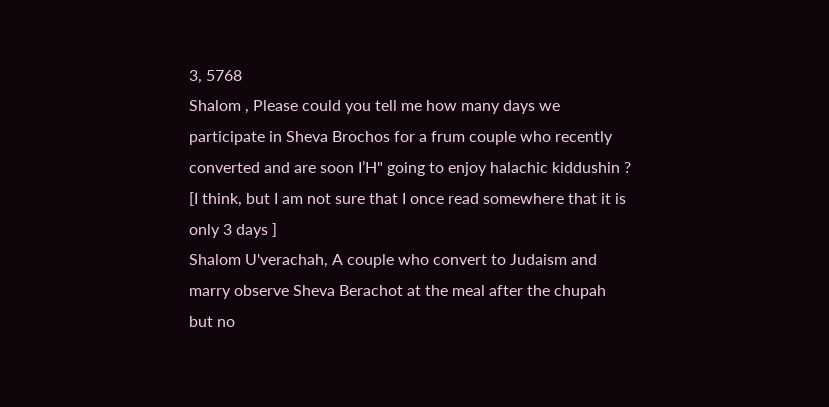3, 5768
Shalom , Please could you tell me how many days we participate in Sheva Brochos for a frum couple who recently converted and are soon I’H" going to enjoy halachic kiddushin ? [I think, but I am not sure that I once read somewhere that it is only 3 days ]
Shalom U'verachah, A couple who convert to Judaism and marry observe Sheva Berachot at the meal after the chupah but no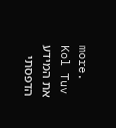more. Kol Tuv
את המידע הדפסתי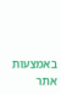באמצעות אתר